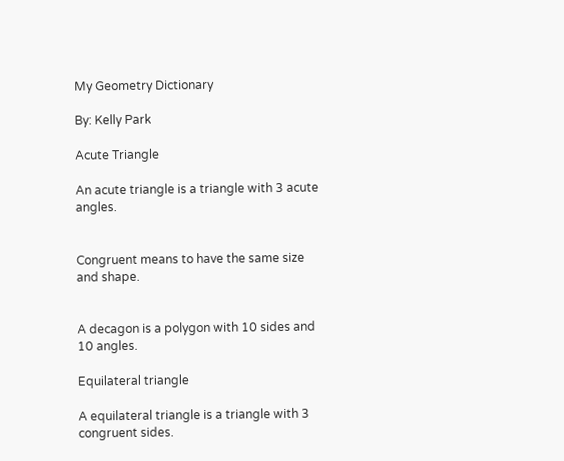My Geometry Dictionary

By: Kelly Park

Acute Triangle

An acute triangle is a triangle with 3 acute angles.


Congruent means to have the same size and shape.


A decagon is a polygon with 10 sides and 10 angles.

Equilateral triangle

A equilateral triangle is a triangle with 3 congruent sides.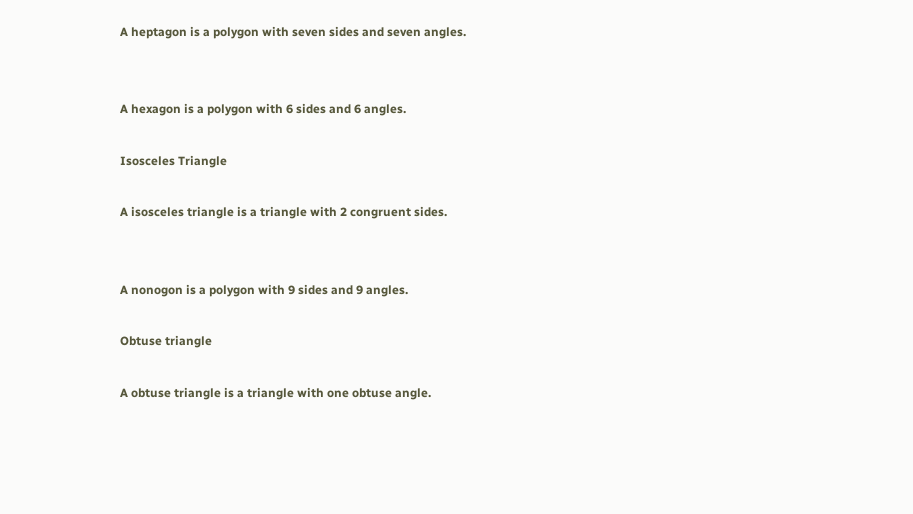A heptagon is a polygon with seven sides and seven angles.


A hexagon is a polygon with 6 sides and 6 angles.

Isosceles Triangle

A isosceles triangle is a triangle with 2 congruent sides.


A nonogon is a polygon with 9 sides and 9 angles.

Obtuse triangle

A obtuse triangle is a triangle with one obtuse angle.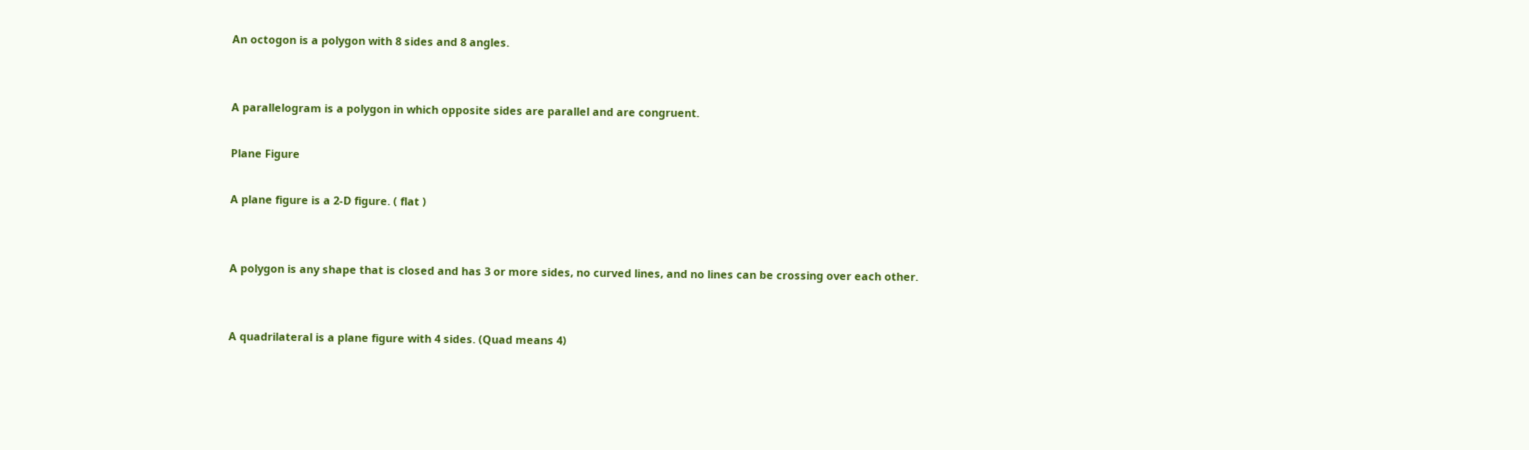An octogon is a polygon with 8 sides and 8 angles.


A parallelogram is a polygon in which opposite sides are parallel and are congruent.

Plane Figure

A plane figure is a 2-D figure. ( flat )


A polygon is any shape that is closed and has 3 or more sides, no curved lines, and no lines can be crossing over each other.


A quadrilateral is a plane figure with 4 sides. (Quad means 4)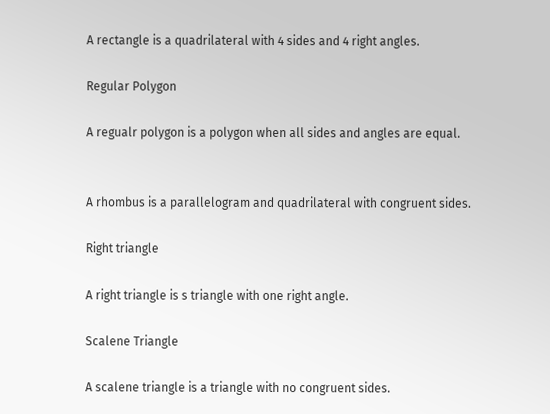A rectangle is a quadrilateral with 4 sides and 4 right angles.

Regular Polygon

A regualr polygon is a polygon when all sides and angles are equal.


A rhombus is a parallelogram and quadrilateral with congruent sides.

Right triangle

A right triangle is s triangle with one right angle.

Scalene Triangle

A scalene triangle is a triangle with no congruent sides.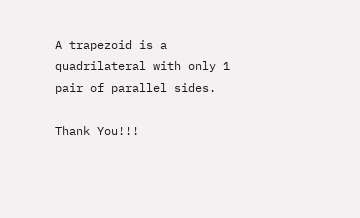A trapezoid is a quadrilateral with only 1 pair of parallel sides.

Thank You!!!